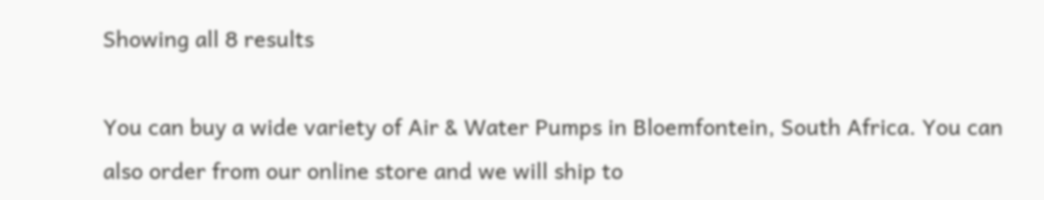Showing all 8 results

You can buy a wide variety of Air & Water Pumps in Bloemfontein, South Africa. You can also order from our online store and we will ship to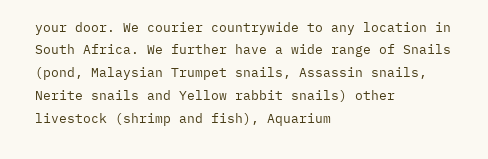your door. We courier countrywide to any location in South Africa. We further have a wide range of Snails (pond, Malaysian Trumpet snails, Assassin snails, Nerite snails and Yellow rabbit snails) other livestock (shrimp and fish), Aquarium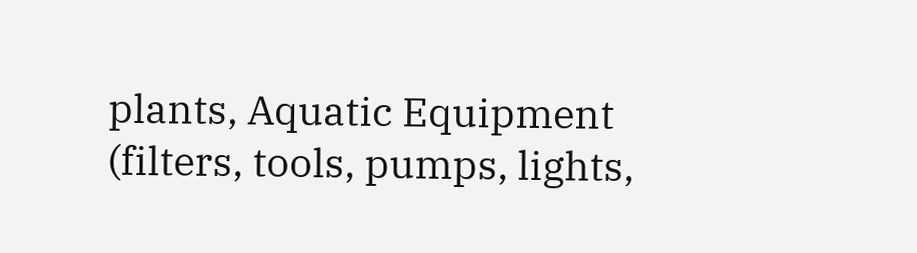plants, Aquatic Equipment (filters, tools, pumps, lights,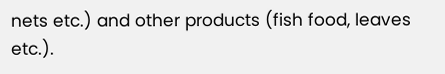nets etc.) and other products (fish food, leaves etc.).